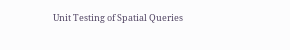Unit Testing of Spatial Queries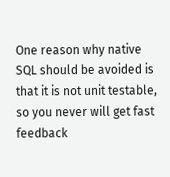One reason why native SQL should be avoided is that it is not unit testable, so you never will get fast feedback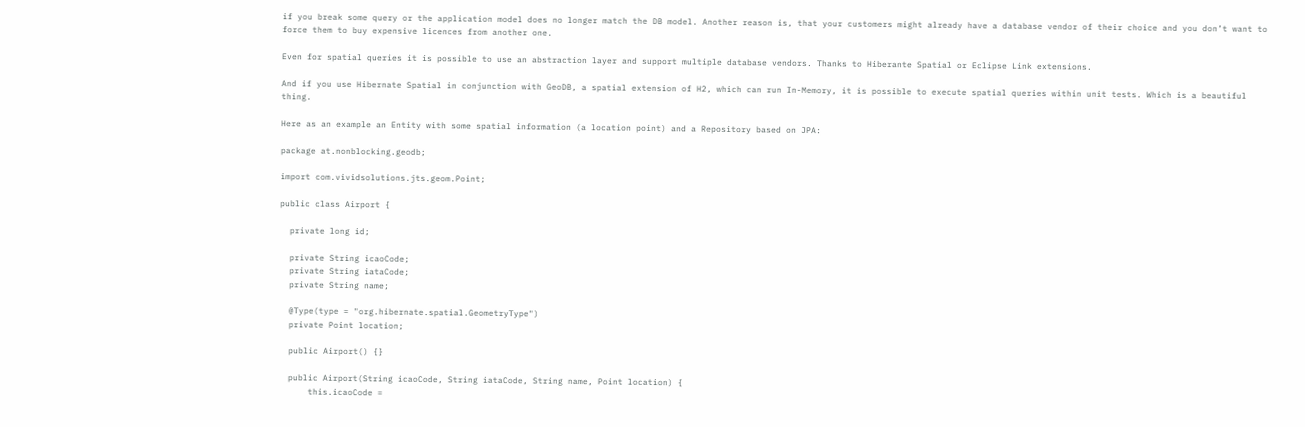if you break some query or the application model does no longer match the DB model. Another reason is, that your customers might already have a database vendor of their choice and you don’t want to force them to buy expensive licences from another one.

Even for spatial queries it is possible to use an abstraction layer and support multiple database vendors. Thanks to Hiberante Spatial or Eclipse Link extensions.

And if you use Hibernate Spatial in conjunction with GeoDB, a spatial extension of H2, which can run In-Memory, it is possible to execute spatial queries within unit tests. Which is a beautiful thing.

Here as an example an Entity with some spatial information (a location point) and a Repository based on JPA:

package at.nonblocking.geodb;

import com.vividsolutions.jts.geom.Point;

public class Airport {

  private long id;

  private String icaoCode;
  private String iataCode;
  private String name;

  @Type(type = "org.hibernate.spatial.GeometryType")
  private Point location;

  public Airport() {}

  public Airport(String icaoCode, String iataCode, String name, Point location) {
      this.icaoCode =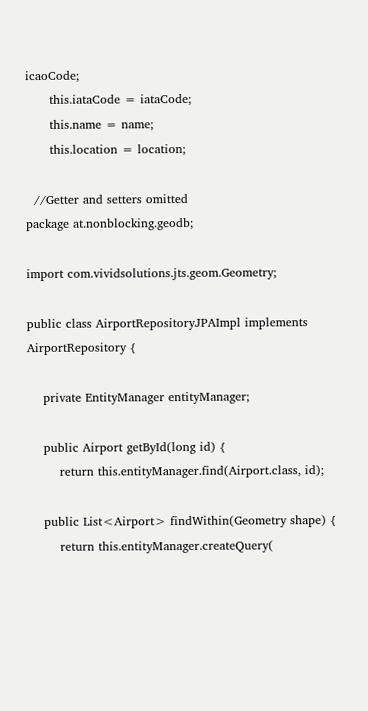icaoCode;
      this.iataCode = iataCode;
      this.name = name;
      this.location = location;

  //Getter and setters omitted
package at.nonblocking.geodb;

import com.vividsolutions.jts.geom.Geometry;

public class AirportRepositoryJPAImpl implements AirportRepository {

    private EntityManager entityManager;

    public Airport getById(long id) {
        return this.entityManager.find(Airport.class, id);

    public List<Airport> findWithin(Geometry shape) {
        return this.entityManager.createQuery(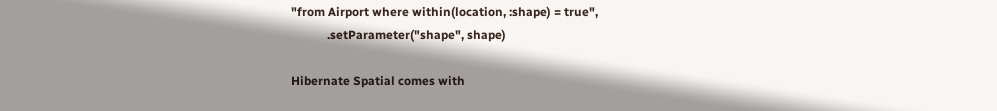"from Airport where within(location, :shape) = true",
            .setParameter("shape", shape)

Hibernate Spatial comes with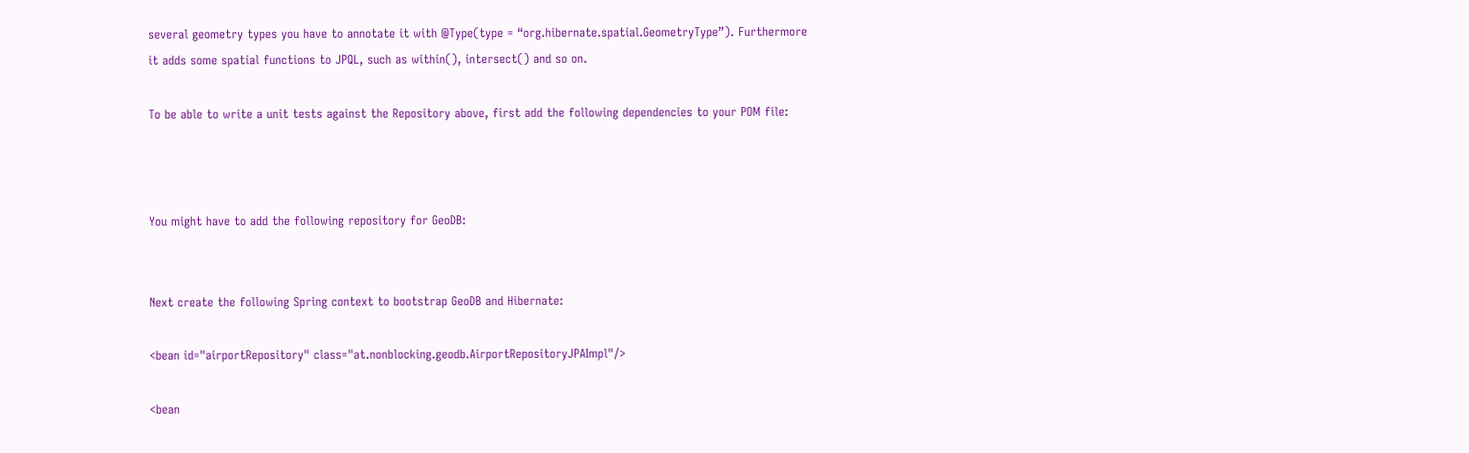several geometry types you have to annotate it with @Type(type = “org.hibernate.spatial.GeometryType”). Furthermore it adds some spatial functions to JPQL, such as within(), intersect() and so on.

To be able to write a unit tests against the Repository above, first add the following dependencies to your POM file:



You might have to add the following repository for GeoDB:


Next create the following Spring context to bootstrap GeoDB and Hibernate:

<bean id="airportRepository" class="at.nonblocking.geodb.AirportRepositoryJPAImpl"/>

<bean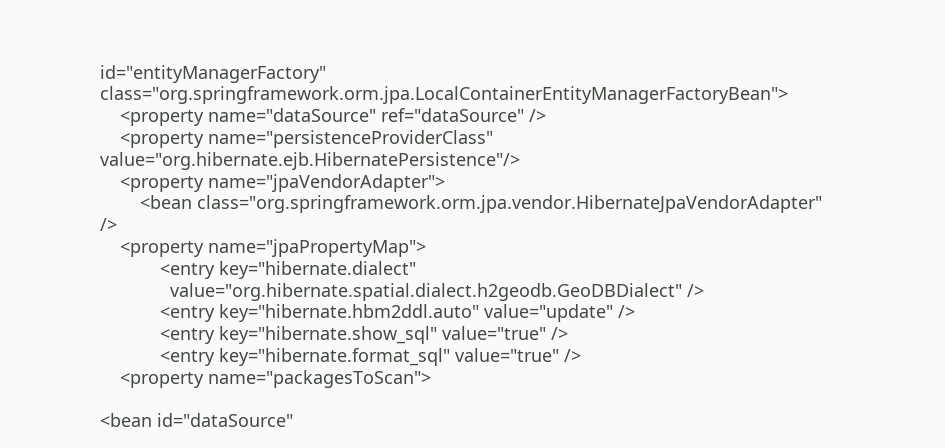id="entityManagerFactory" class="org.springframework.orm.jpa.LocalContainerEntityManagerFactoryBean">
    <property name="dataSource" ref="dataSource" />
    <property name="persistenceProviderClass" value="org.hibernate.ejb.HibernatePersistence"/>
    <property name="jpaVendorAdapter">
        <bean class="org.springframework.orm.jpa.vendor.HibernateJpaVendorAdapter" />
    <property name="jpaPropertyMap">
            <entry key="hibernate.dialect"
              value="org.hibernate.spatial.dialect.h2geodb.GeoDBDialect" />
            <entry key="hibernate.hbm2ddl.auto" value="update" />
            <entry key="hibernate.show_sql" value="true" />
            <entry key="hibernate.format_sql" value="true" />
    <property name="packagesToScan">

<bean id="dataSource"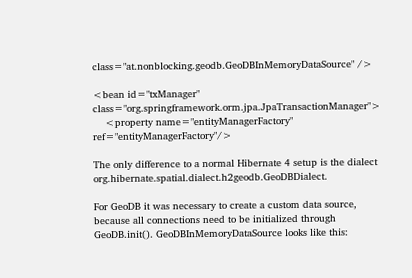class="at.nonblocking.geodb.GeoDBInMemoryDataSource" />

<bean id="txManager" class="org.springframework.orm.jpa.JpaTransactionManager">
    <property name="entityManagerFactory" ref="entityManagerFactory"/>

The only difference to a normal Hibernate 4 setup is the dialect org.hibernate.spatial.dialect.h2geodb.GeoDBDialect.

For GeoDB it was necessary to create a custom data source, because all connections need to be initialized through GeoDB.init(). GeoDBInMemoryDataSource looks like this: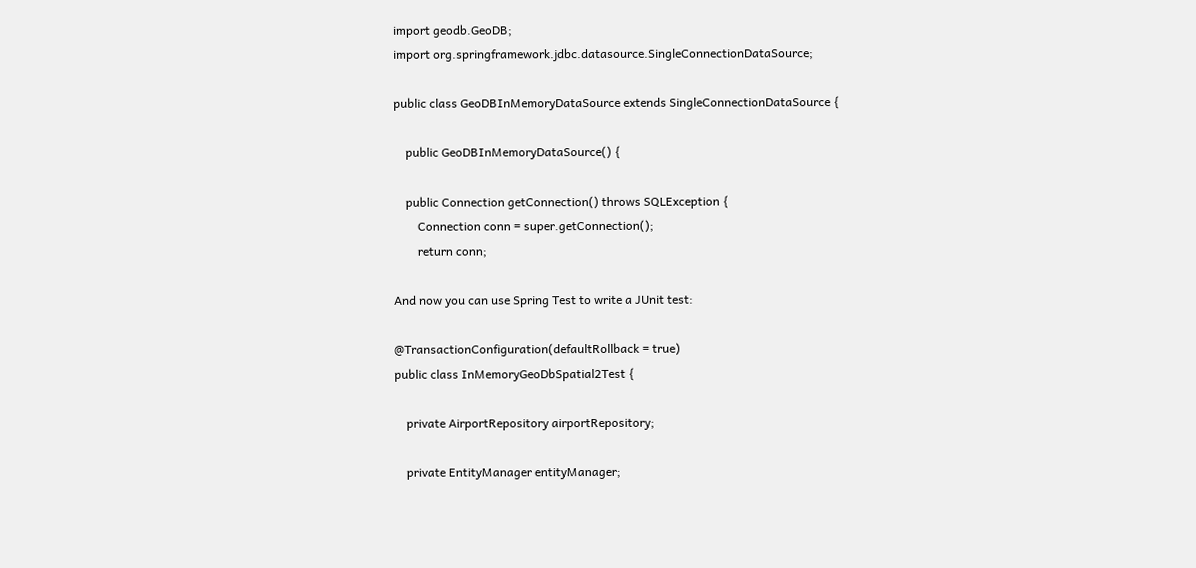import geodb.GeoDB;
import org.springframework.jdbc.datasource.SingleConnectionDataSource;

public class GeoDBInMemoryDataSource extends SingleConnectionDataSource {

    public GeoDBInMemoryDataSource() {

    public Connection getConnection() throws SQLException {
        Connection conn = super.getConnection();
        return conn;

And now you can use Spring Test to write a JUnit test:

@TransactionConfiguration(defaultRollback = true)
public class InMemoryGeoDbSpatial2Test {

    private AirportRepository airportRepository;

    private EntityManager entityManager;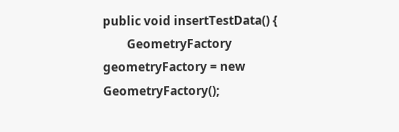public void insertTestData() {
        GeometryFactory geometryFactory = new GeometryFactory();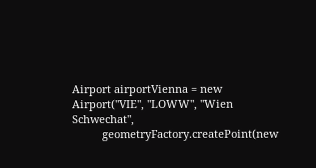Airport airportVienna = new Airport("VIE", "LOWW", "Wien Schwechat",
          geometryFactory.createPoint(new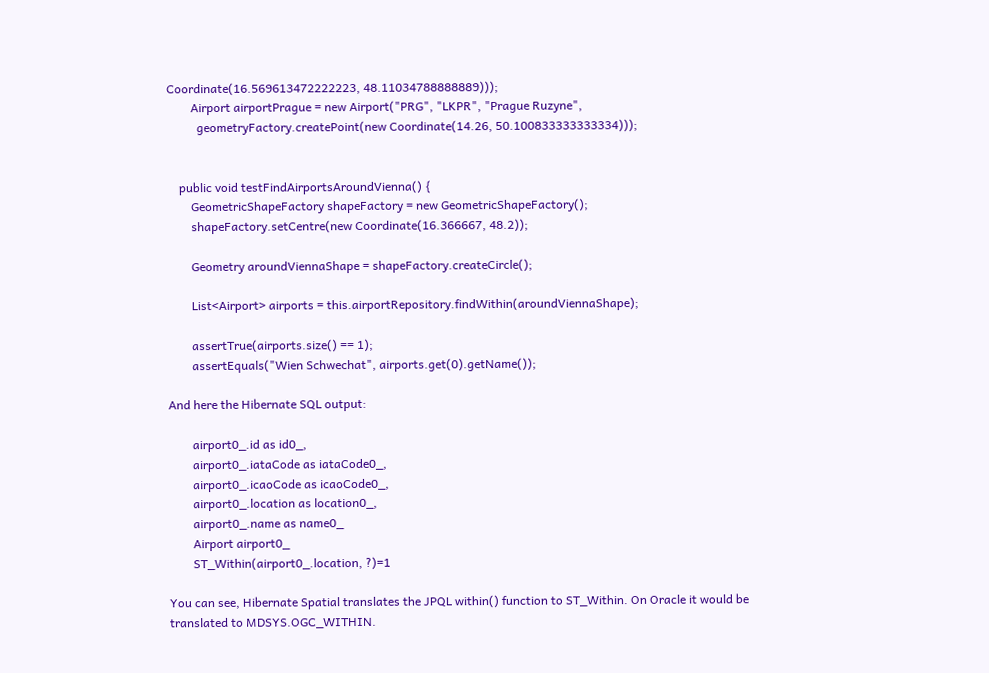Coordinate(16.569613472222223, 48.11034788888889)));
        Airport airportPrague = new Airport("PRG", "LKPR", "Prague Ruzyne",
          geometryFactory.createPoint(new Coordinate(14.26, 50.100833333333334)));


    public void testFindAirportsAroundVienna() {
        GeometricShapeFactory shapeFactory = new GeometricShapeFactory();
        shapeFactory.setCentre(new Coordinate(16.366667, 48.2));

        Geometry aroundViennaShape = shapeFactory.createCircle();

        List<Airport> airports = this.airportRepository.findWithin(aroundViennaShape);

        assertTrue(airports.size() == 1);
        assertEquals("Wien Schwechat", airports.get(0).getName());

And here the Hibernate SQL output:

        airport0_.id as id0_,
        airport0_.iataCode as iataCode0_,
        airport0_.icaoCode as icaoCode0_,
        airport0_.location as location0_,
        airport0_.name as name0_
        Airport airport0_
        ST_Within(airport0_.location, ?)=1

You can see, Hibernate Spatial translates the JPQL within() function to ST_Within. On Oracle it would be translated to MDSYS.OGC_WITHIN.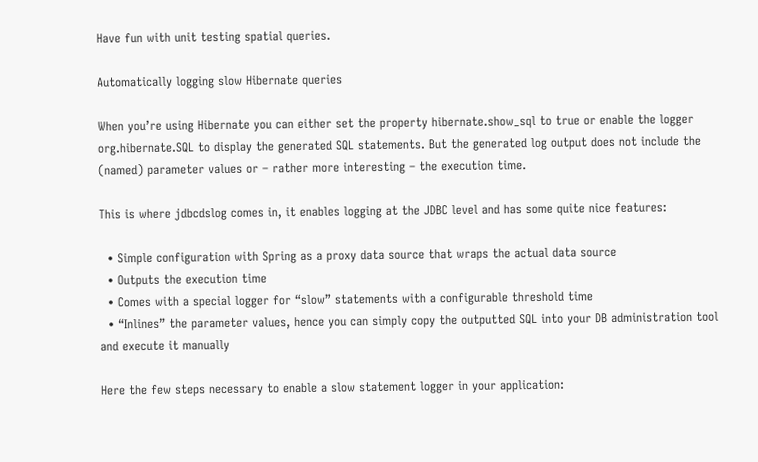Have fun with unit testing spatial queries.

Automatically logging slow Hibernate queries

When you’re using Hibernate you can either set the property hibernate.show_sql to true or enable the logger org.hibernate.SQL to display the generated SQL statements. But the generated log output does not include the (named) parameter values or – rather more interesting – the execution time.

This is where jdbcdslog comes in, it enables logging at the JDBC level and has some quite nice features:

  • Simple configuration with Spring as a proxy data source that wraps the actual data source
  • Outputs the execution time
  • Comes with a special logger for “slow” statements with a configurable threshold time
  • “Inlines” the parameter values, hence you can simply copy the outputted SQL into your DB administration tool and execute it manually

Here the few steps necessary to enable a slow statement logger in your application: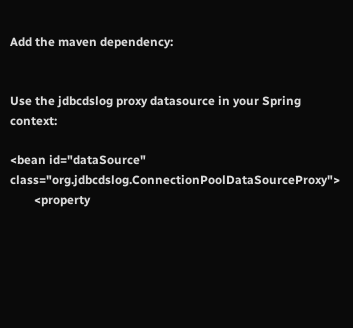Add the maven dependency:


Use the jdbcdslog proxy datasource in your Spring context:

<bean id="dataSource" class="org.jdbcdslog.ConnectionPoolDataSourceProxy">
        <property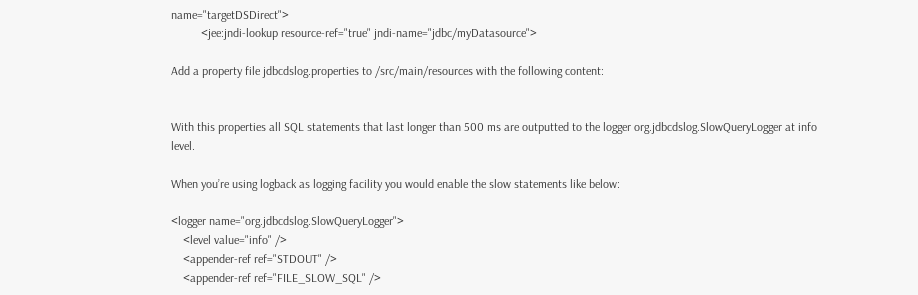name="targetDSDirect">
          <jee:jndi-lookup resource-ref="true" jndi-name="jdbc/myDatasource">

Add a property file jdbcdslog.properties to /src/main/resources with the following content:


With this properties all SQL statements that last longer than 500 ms are outputted to the logger org.jdbcdslog.SlowQueryLogger at info level.

When you’re using logback as logging facility you would enable the slow statements like below:

<logger name="org.jdbcdslog.SlowQueryLogger">
    <level value="info" />
    <appender-ref ref="STDOUT" />
    <appender-ref ref="FILE_SLOW_SQL" />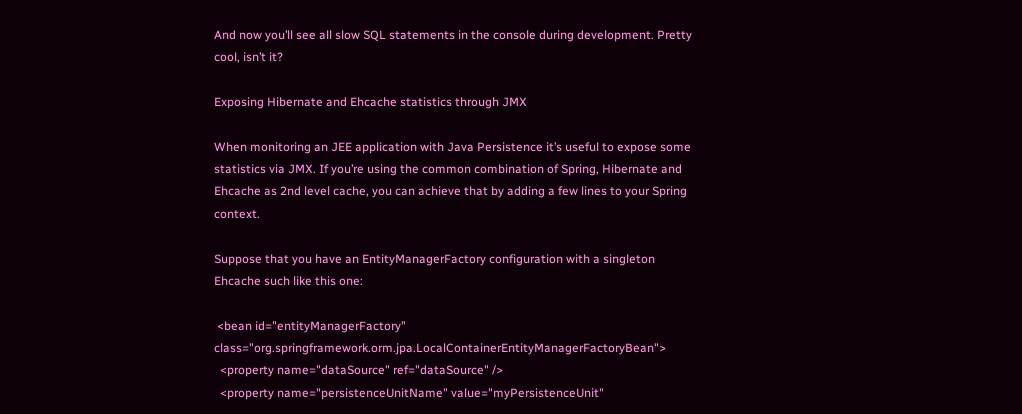And now you’ll see all slow SQL statements in the console during development. Pretty cool, isn’t it?

Exposing Hibernate and Ehcache statistics through JMX

When monitoring an JEE application with Java Persistence it’s useful to expose some statistics via JMX. If you’re using the common combination of Spring, Hibernate and Ehcache as 2nd level cache, you can achieve that by adding a few lines to your Spring context.

Suppose that you have an EntityManagerFactory configuration with a singleton Ehcache such like this one:

 <bean id="entityManagerFactory" class="org.springframework.orm.jpa.LocalContainerEntityManagerFactoryBean">
  <property name="dataSource" ref="dataSource" />
  <property name="persistenceUnitName" value="myPersistenceUnit"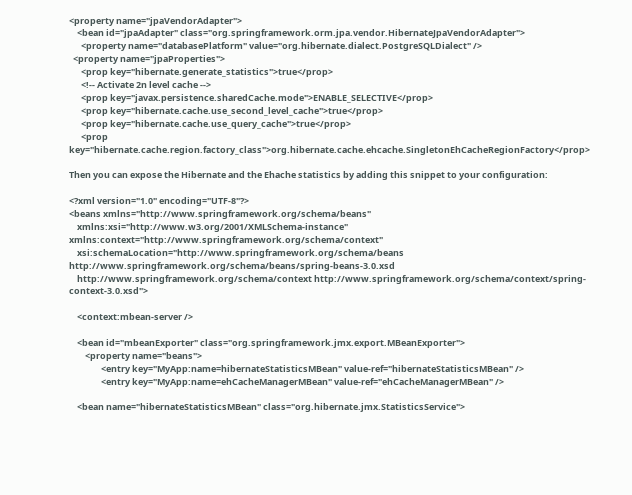<property name="jpaVendorAdapter">
    <bean id="jpaAdapter" class="org.springframework.orm.jpa.vendor.HibernateJpaVendorAdapter">
      <property name="databasePlatform" value="org.hibernate.dialect.PostgreSQLDialect" />
  <property name="jpaProperties">
      <prop key="hibernate.generate_statistics">true</prop>
      <!-- Activate 2n level cache -->
      <prop key="javax.persistence.sharedCache.mode">ENABLE_SELECTIVE</prop>
      <prop key="hibernate.cache.use_second_level_cache">true</prop>
      <prop key="hibernate.cache.use_query_cache">true</prop>
      <prop key="hibernate.cache.region.factory_class">org.hibernate.cache.ehcache.SingletonEhCacheRegionFactory</prop>

Then you can expose the Hibernate and the Ehache statistics by adding this snippet to your configuration:

<?xml version="1.0" encoding="UTF-8"?>
<beans xmlns="http://www.springframework.org/schema/beans"
    xmlns:xsi="http://www.w3.org/2001/XMLSchema-instance" xmlns:context="http://www.springframework.org/schema/context"
    xsi:schemaLocation="http://www.springframework.org/schema/beans http://www.springframework.org/schema/beans/spring-beans-3.0.xsd
    http://www.springframework.org/schema/context http://www.springframework.org/schema/context/spring-context-3.0.xsd">

    <context:mbean-server />

    <bean id="mbeanExporter" class="org.springframework.jmx.export.MBeanExporter">
        <property name="beans">
                <entry key="MyApp:name=hibernateStatisticsMBean" value-ref="hibernateStatisticsMBean" />
                <entry key="MyApp:name=ehCacheManagerMBean" value-ref="ehCacheManagerMBean" />

    <bean name="hibernateStatisticsMBean" class="org.hibernate.jmx.StatisticsService">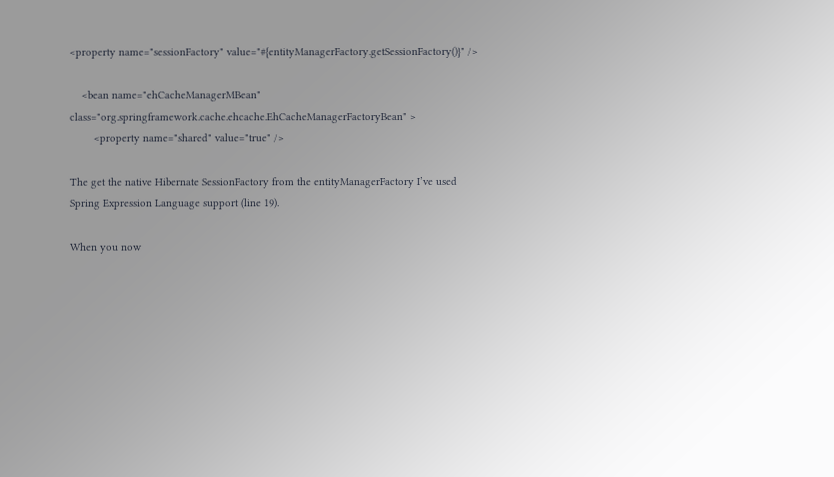<property name="sessionFactory" value="#{entityManagerFactory.getSessionFactory()}" />

    <bean name="ehCacheManagerMBean" class="org.springframework.cache.ehcache.EhCacheManagerFactoryBean" >
        <property name="shared" value="true" />

The get the native Hibernate SessionFactory from the entityManagerFactory I’ve used Spring Expression Language support (line 19).

When you now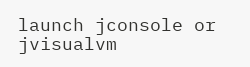launch jconsole or jvisualvm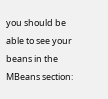you should be able to see your beans in the MBeans section: